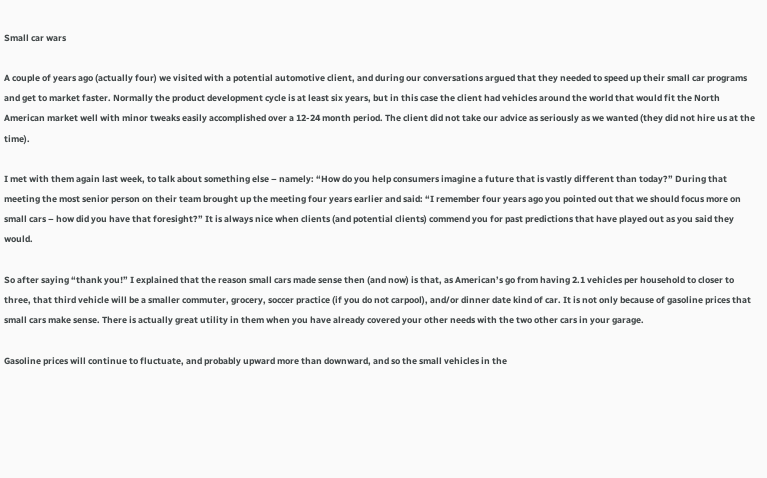Small car wars

A couple of years ago (actually four) we visited with a potential automotive client, and during our conversations argued that they needed to speed up their small car programs and get to market faster. Normally the product development cycle is at least six years, but in this case the client had vehicles around the world that would fit the North American market well with minor tweaks easily accomplished over a 12-24 month period. The client did not take our advice as seriously as we wanted (they did not hire us at the time).

I met with them again last week, to talk about something else – namely: “How do you help consumers imagine a future that is vastly different than today?” During that meeting the most senior person on their team brought up the meeting four years earlier and said: “I remember four years ago you pointed out that we should focus more on small cars – how did you have that foresight?” It is always nice when clients (and potential clients) commend you for past predictions that have played out as you said they would.

So after saying “thank you!” I explained that the reason small cars made sense then (and now) is that, as American’s go from having 2.1 vehicles per household to closer to three, that third vehicle will be a smaller commuter, grocery, soccer practice (if you do not carpool), and/or dinner date kind of car. It is not only because of gasoline prices that small cars make sense. There is actually great utility in them when you have already covered your other needs with the two other cars in your garage.

Gasoline prices will continue to fluctuate, and probably upward more than downward, and so the small vehicles in the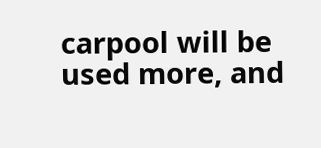carpool will be used more, and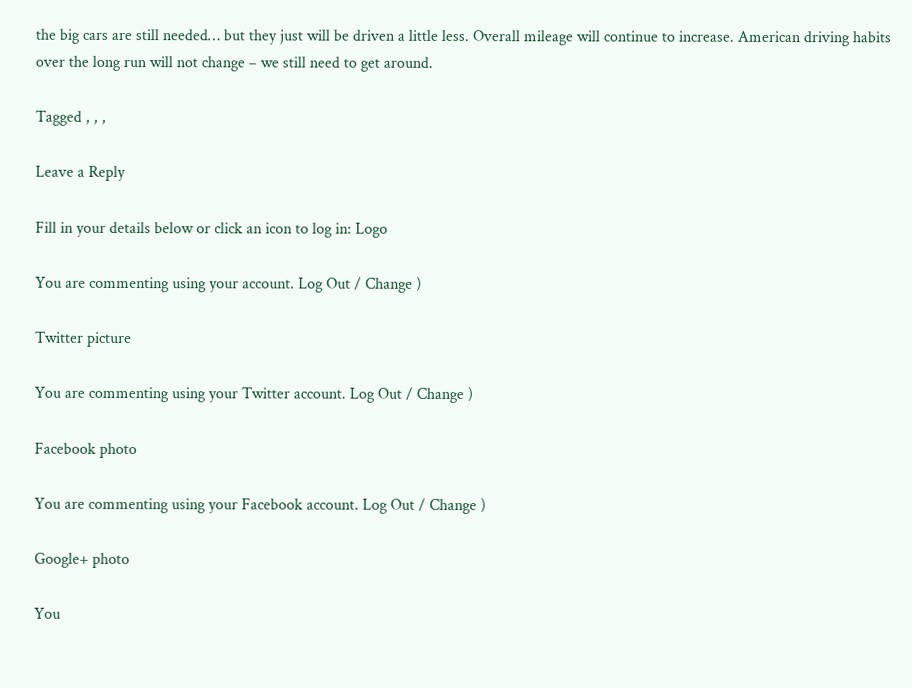the big cars are still needed… but they just will be driven a little less. Overall mileage will continue to increase. American driving habits over the long run will not change – we still need to get around.

Tagged , , ,

Leave a Reply

Fill in your details below or click an icon to log in: Logo

You are commenting using your account. Log Out / Change )

Twitter picture

You are commenting using your Twitter account. Log Out / Change )

Facebook photo

You are commenting using your Facebook account. Log Out / Change )

Google+ photo

You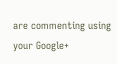are commenting using your Google+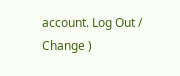account. Log Out / Change )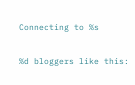Connecting to %s

%d bloggers like this: